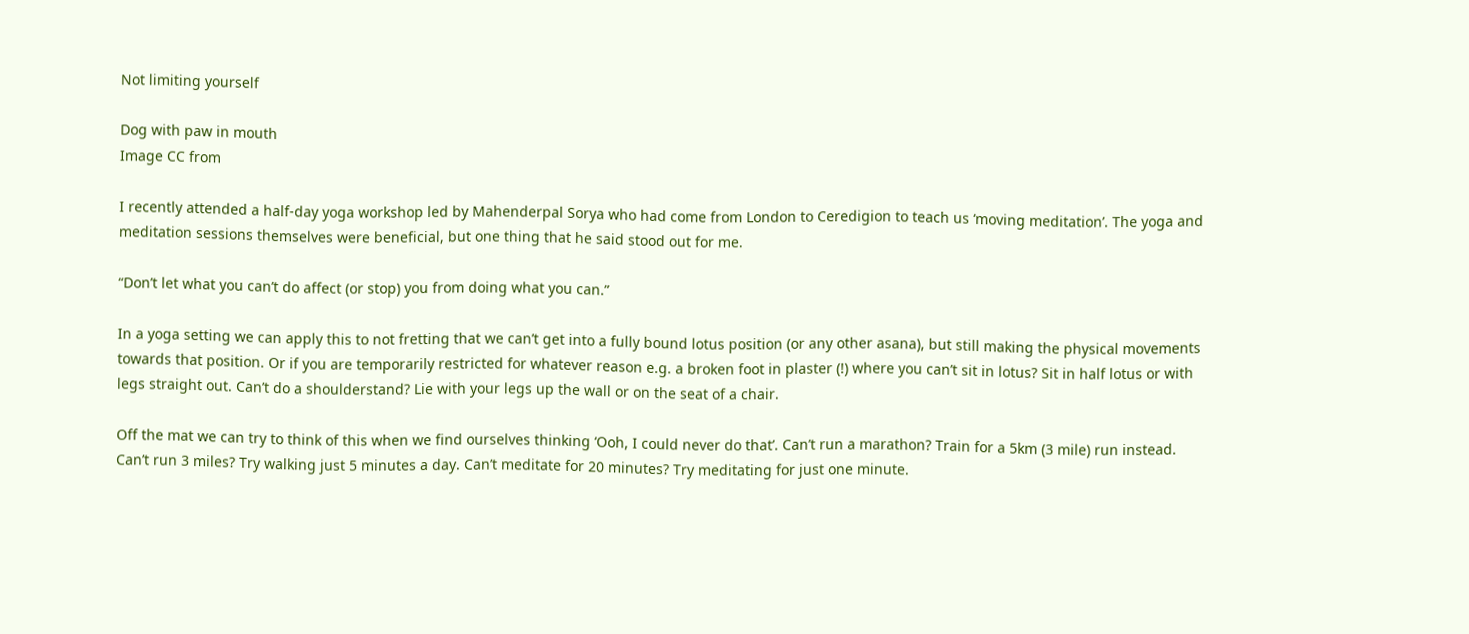Not limiting yourself

Dog with paw in mouth
Image CC from

I recently attended a half-day yoga workshop led by Mahenderpal Sorya who had come from London to Ceredigion to teach us ‘moving meditation’. The yoga and meditation sessions themselves were beneficial, but one thing that he said stood out for me.

“Don’t let what you can’t do affect (or stop) you from doing what you can.”

In a yoga setting we can apply this to not fretting that we can’t get into a fully bound lotus position (or any other asana), but still making the physical movements towards that position. Or if you are temporarily restricted for whatever reason e.g. a broken foot in plaster (!) where you can’t sit in lotus? Sit in half lotus or with legs straight out. Can’t do a shoulderstand? Lie with your legs up the wall or on the seat of a chair.

Off the mat we can try to think of this when we find ourselves thinking ‘Ooh, I could never do that’. Can’t run a marathon? Train for a 5km (3 mile) run instead. Can’t run 3 miles? Try walking just 5 minutes a day. Can’t meditate for 20 minutes? Try meditating for just one minute.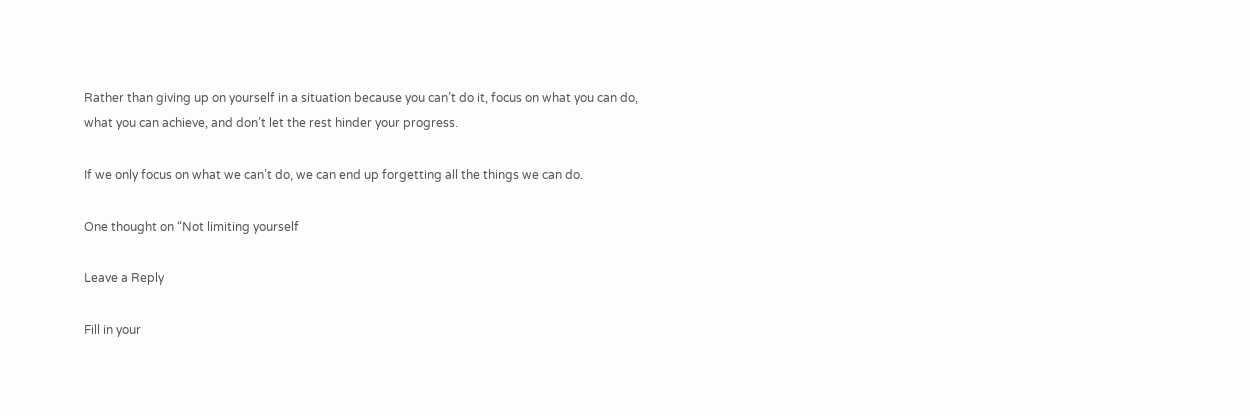Rather than giving up on yourself in a situation because you can’t do it, focus on what you can do, what you can achieve, and don’t let the rest hinder your progress.

If we only focus on what we can’t do, we can end up forgetting all the things we can do.

One thought on “Not limiting yourself

Leave a Reply

Fill in your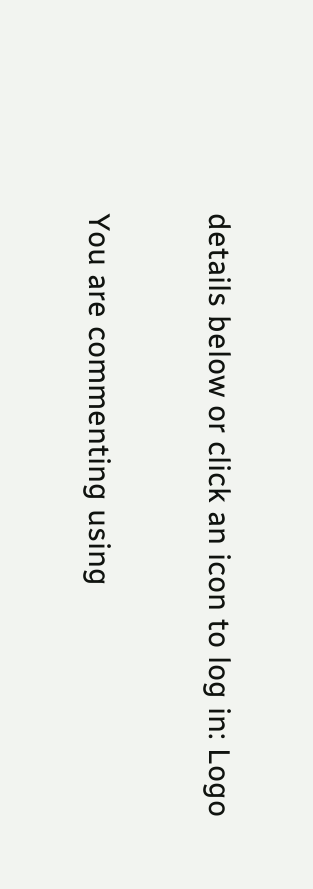details below or click an icon to log in: Logo

You are commenting using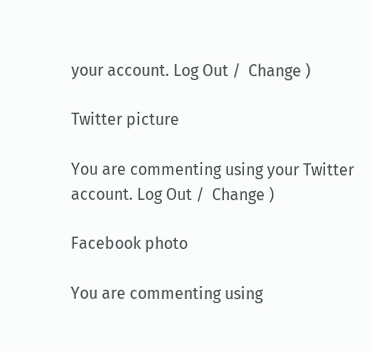your account. Log Out /  Change )

Twitter picture

You are commenting using your Twitter account. Log Out /  Change )

Facebook photo

You are commenting using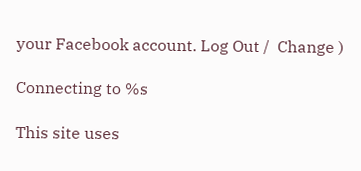your Facebook account. Log Out /  Change )

Connecting to %s

This site uses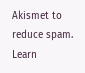Akismet to reduce spam. Learn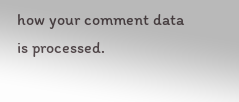how your comment data is processed.